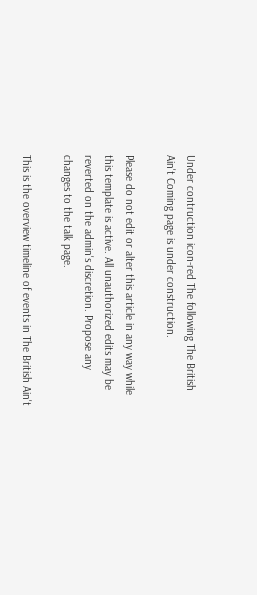Under contruction icon-red The following The British Ain't Coming page is under construction.

Please do not edit or alter this article in any way while this template is active. All unauthorized edits may be reverted on the admin's discretion. Propose any changes to the talk page.

This is the overview timeline of events in The British Ain't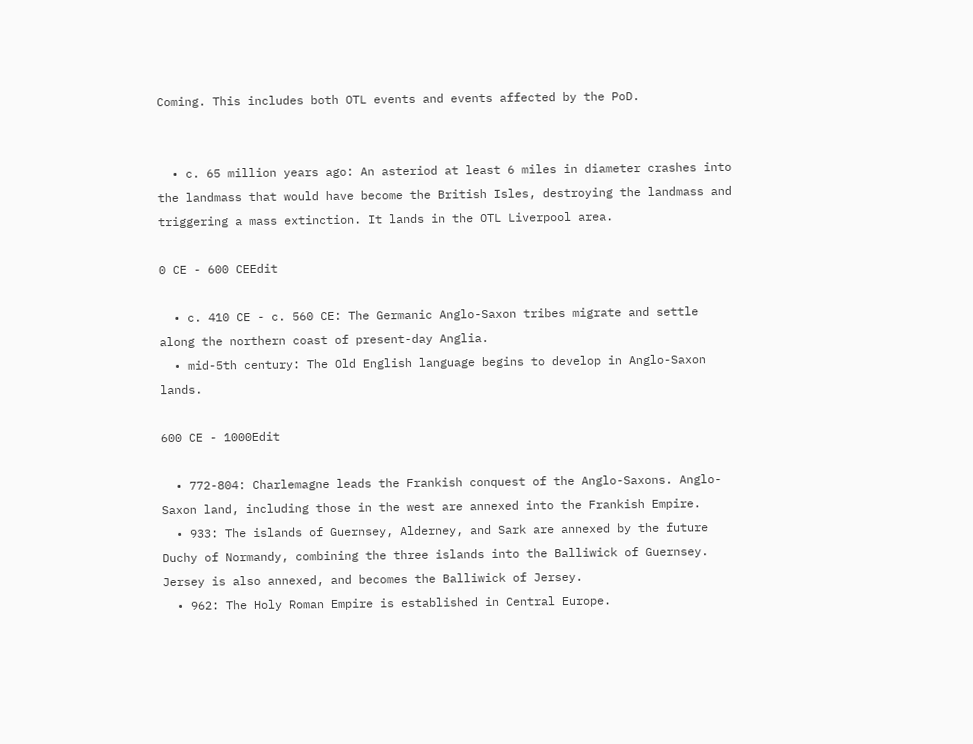Coming. This includes both OTL events and events affected by the PoD.


  • c. 65 million years ago: An asteriod at least 6 miles in diameter crashes into the landmass that would have become the British Isles, destroying the landmass and triggering a mass extinction. It lands in the OTL Liverpool area.

0 CE - 600 CEEdit

  • c. 410 CE - c. 560 CE: The Germanic Anglo-Saxon tribes migrate and settle along the northern coast of present-day Anglia.
  • mid-5th century: The Old English language begins to develop in Anglo-Saxon lands.

600 CE - 1000Edit

  • 772-804: Charlemagne leads the Frankish conquest of the Anglo-Saxons. Anglo-Saxon land, including those in the west are annexed into the Frankish Empire.
  • 933: The islands of Guernsey, Alderney, and Sark are annexed by the future Duchy of Normandy, combining the three islands into the Balliwick of Guernsey. Jersey is also annexed, and becomes the Balliwick of Jersey.
  • 962: The Holy Roman Empire is established in Central Europe.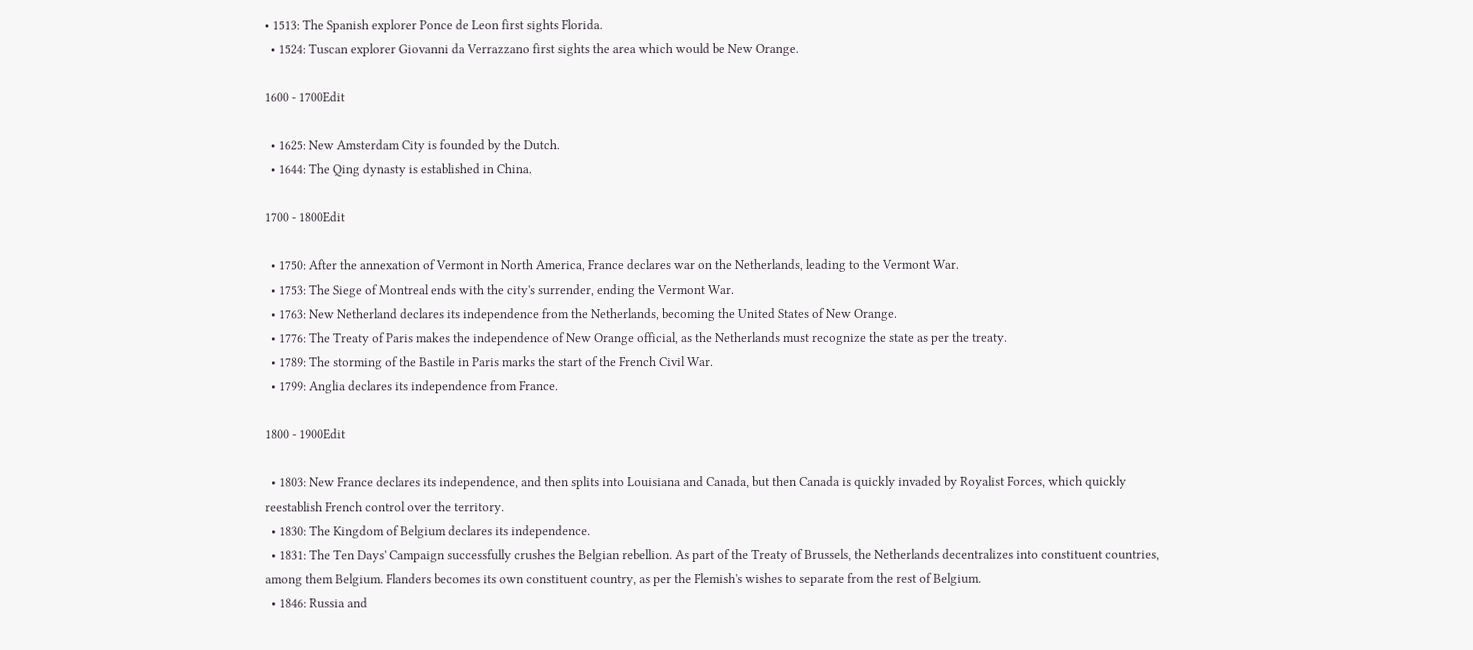• 1513: The Spanish explorer Ponce de Leon first sights Florida.
  • 1524: Tuscan explorer Giovanni da Verrazzano first sights the area which would be New Orange.

1600 - 1700Edit

  • 1625: New Amsterdam City is founded by the Dutch.
  • 1644: The Qing dynasty is established in China.

1700 - 1800Edit

  • 1750: After the annexation of Vermont in North America, France declares war on the Netherlands, leading to the Vermont War.
  • 1753: The Siege of Montreal ends with the city's surrender, ending the Vermont War.
  • 1763: New Netherland declares its independence from the Netherlands, becoming the United States of New Orange.
  • 1776: The Treaty of Paris makes the independence of New Orange official, as the Netherlands must recognize the state as per the treaty.
  • 1789: The storming of the Bastile in Paris marks the start of the French Civil War.
  • 1799: Anglia declares its independence from France.

1800 - 1900Edit

  • 1803: New France declares its independence, and then splits into Louisiana and Canada, but then Canada is quickly invaded by Royalist Forces, which quickly reestablish French control over the territory.
  • 1830: The Kingdom of Belgium declares its independence.
  • 1831: The Ten Days' Campaign successfully crushes the Belgian rebellion. As part of the Treaty of Brussels, the Netherlands decentralizes into constituent countries, among them Belgium. Flanders becomes its own constituent country, as per the Flemish's wishes to separate from the rest of Belgium.
  • 1846: Russia and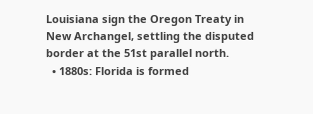Louisiana sign the Oregon Treaty in New Archangel, settling the disputed border at the 51st parallel north.
  • 1880s: Florida is formed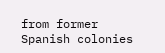from former Spanish colonies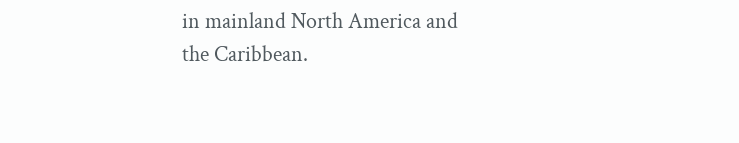in mainland North America and the Caribbean.